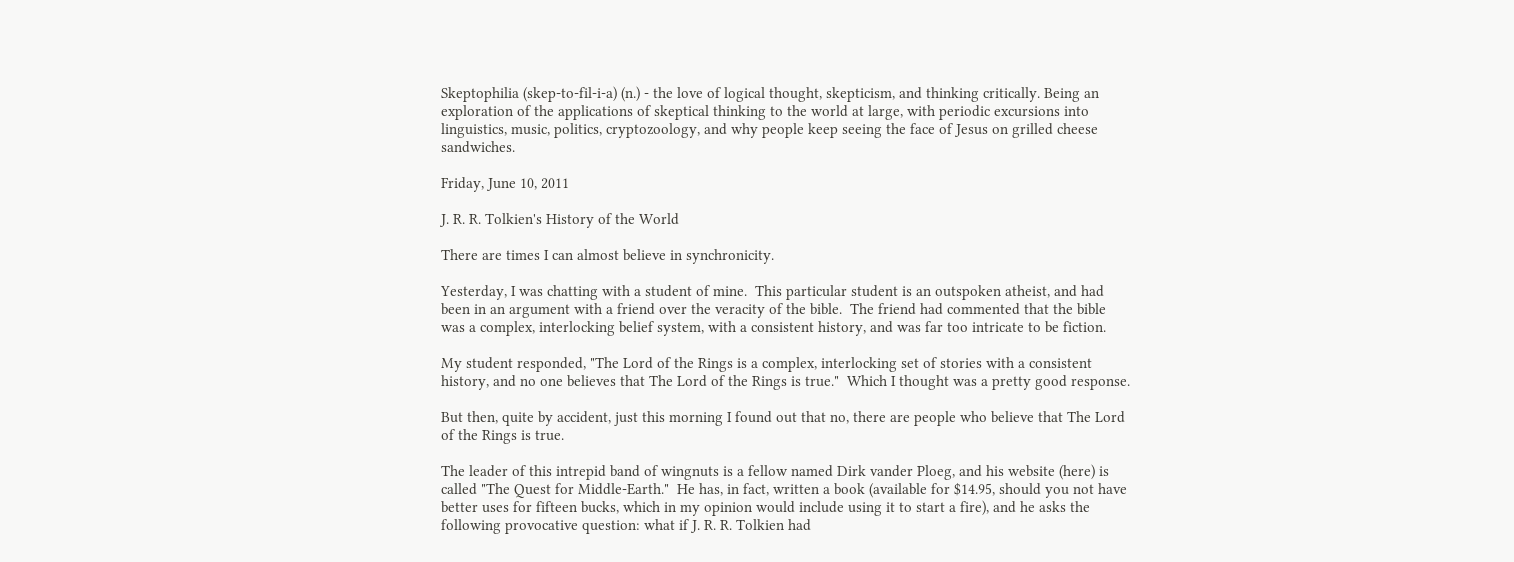Skeptophilia (skep-to-fil-i-a) (n.) - the love of logical thought, skepticism, and thinking critically. Being an exploration of the applications of skeptical thinking to the world at large, with periodic excursions into linguistics, music, politics, cryptozoology, and why people keep seeing the face of Jesus on grilled cheese sandwiches.

Friday, June 10, 2011

J. R. R. Tolkien's History of the World

There are times I can almost believe in synchronicity.

Yesterday, I was chatting with a student of mine.  This particular student is an outspoken atheist, and had been in an argument with a friend over the veracity of the bible.  The friend had commented that the bible was a complex, interlocking belief system, with a consistent history, and was far too intricate to be fiction.

My student responded, "The Lord of the Rings is a complex, interlocking set of stories with a consistent history, and no one believes that The Lord of the Rings is true."  Which I thought was a pretty good response.

But then, quite by accident, just this morning I found out that no, there are people who believe that The Lord of the Rings is true.

The leader of this intrepid band of wingnuts is a fellow named Dirk vander Ploeg, and his website (here) is called "The Quest for Middle-Earth."  He has, in fact, written a book (available for $14.95, should you not have better uses for fifteen bucks, which in my opinion would include using it to start a fire), and he asks the following provocative question: what if J. R. R. Tolkien had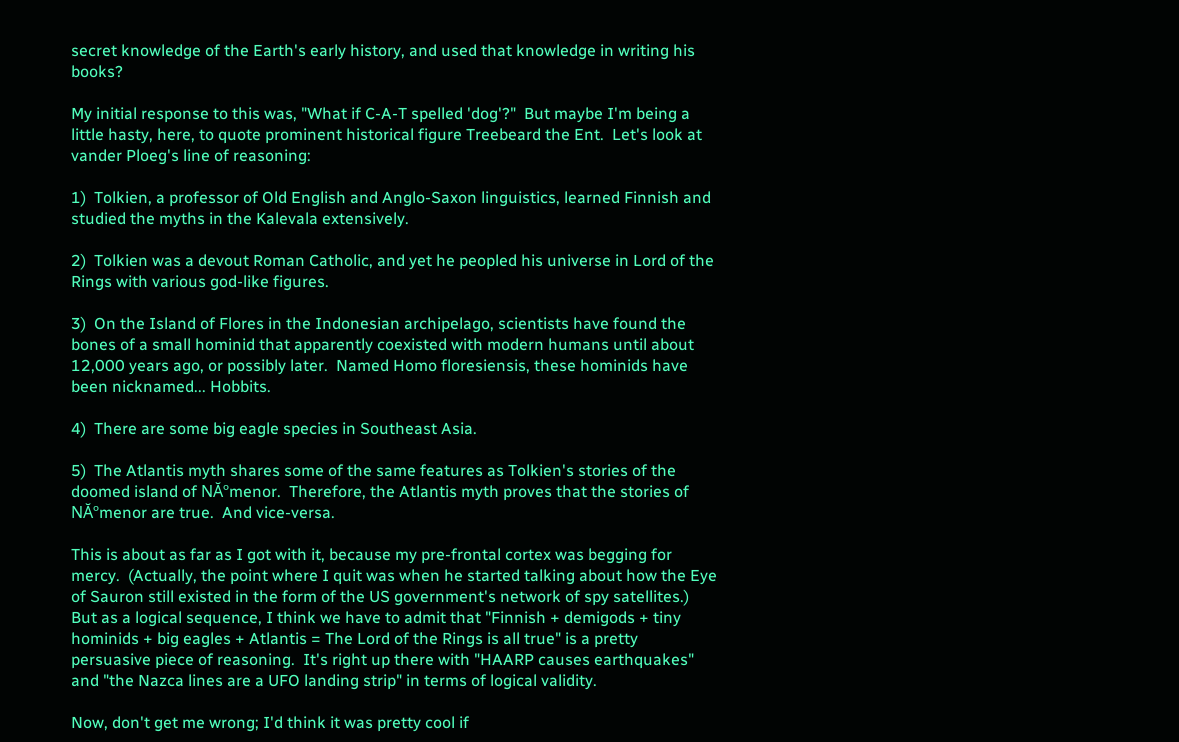secret knowledge of the Earth's early history, and used that knowledge in writing his books?

My initial response to this was, "What if C-A-T spelled 'dog'?"  But maybe I'm being a little hasty, here, to quote prominent historical figure Treebeard the Ent.  Let's look at vander Ploeg's line of reasoning:

1)  Tolkien, a professor of Old English and Anglo-Saxon linguistics, learned Finnish and studied the myths in the Kalevala extensively.

2)  Tolkien was a devout Roman Catholic, and yet he peopled his universe in Lord of the Rings with various god-like figures.

3)  On the Island of Flores in the Indonesian archipelago, scientists have found the bones of a small hominid that apparently coexisted with modern humans until about 12,000 years ago, or possibly later.  Named Homo floresiensis, these hominids have been nicknamed... Hobbits.

4)  There are some big eagle species in Southeast Asia.

5)  The Atlantis myth shares some of the same features as Tolkien's stories of the doomed island of NĂºmenor.  Therefore, the Atlantis myth proves that the stories of NĂºmenor are true.  And vice-versa.

This is about as far as I got with it, because my pre-frontal cortex was begging for mercy.  (Actually, the point where I quit was when he started talking about how the Eye of Sauron still existed in the form of the US government's network of spy satellites.)  But as a logical sequence, I think we have to admit that "Finnish + demigods + tiny hominids + big eagles + Atlantis = The Lord of the Rings is all true" is a pretty persuasive piece of reasoning.  It's right up there with "HAARP causes earthquakes" and "the Nazca lines are a UFO landing strip" in terms of logical validity.

Now, don't get me wrong; I'd think it was pretty cool if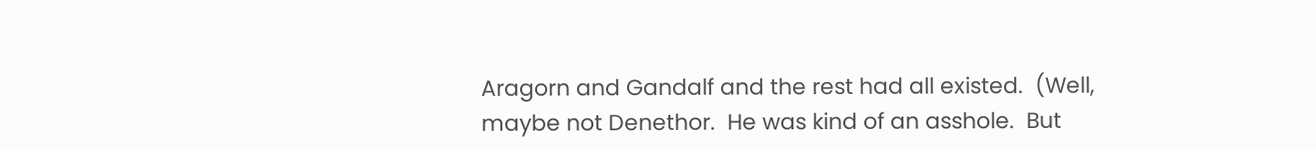Aragorn and Gandalf and the rest had all existed.  (Well, maybe not Denethor.  He was kind of an asshole.  But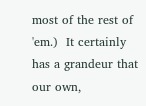most of the rest of 'em.)  It certainly has a grandeur that our own,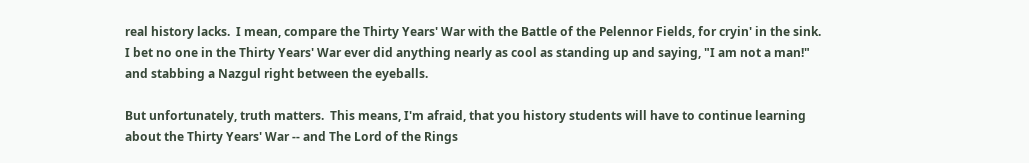real history lacks.  I mean, compare the Thirty Years' War with the Battle of the Pelennor Fields, for cryin' in the sink.  I bet no one in the Thirty Years' War ever did anything nearly as cool as standing up and saying, "I am not a man!" and stabbing a Nazgul right between the eyeballs.

But unfortunately, truth matters.  This means, I'm afraid, that you history students will have to continue learning about the Thirty Years' War -- and The Lord of the Rings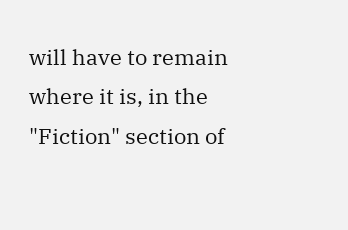will have to remain where it is, in the "Fiction" section of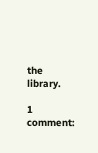the library.

1 comment: